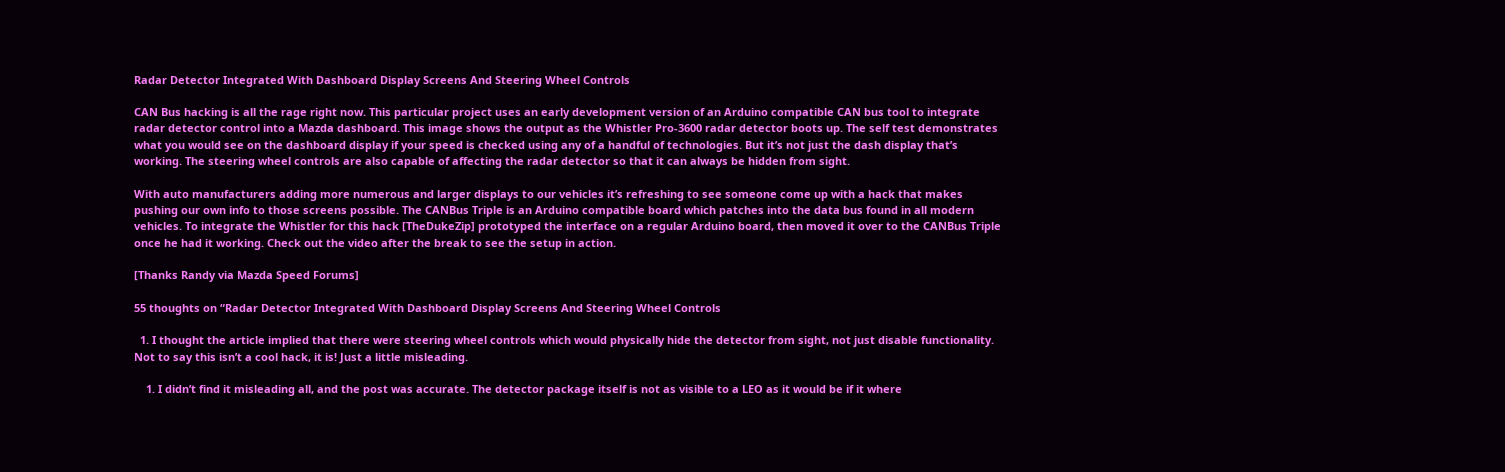Radar Detector Integrated With Dashboard Display Screens And Steering Wheel Controls

CAN Bus hacking is all the rage right now. This particular project uses an early development version of an Arduino compatible CAN bus tool to integrate radar detector control into a Mazda dashboard. This image shows the output as the Whistler Pro-3600 radar detector boots up. The self test demonstrates what you would see on the dashboard display if your speed is checked using any of a handful of technologies. But it’s not just the dash display that’s working. The steering wheel controls are also capable of affecting the radar detector so that it can always be hidden from sight.

With auto manufacturers adding more numerous and larger displays to our vehicles it’s refreshing to see someone come up with a hack that makes pushing our own info to those screens possible. The CANBus Triple is an Arduino compatible board which patches into the data bus found in all modern vehicles. To integrate the Whistler for this hack [TheDukeZip] prototyped the interface on a regular Arduino board, then moved it over to the CANBus Triple once he had it working. Check out the video after the break to see the setup in action.

[Thanks Randy via Mazda Speed Forums]

55 thoughts on “Radar Detector Integrated With Dashboard Display Screens And Steering Wheel Controls

  1. I thought the article implied that there were steering wheel controls which would physically hide the detector from sight, not just disable functionality. Not to say this isn’t a cool hack, it is! Just a little misleading.

    1. I didn’t find it misleading all, and the post was accurate. The detector package itself is not as visible to a LEO as it would be if it where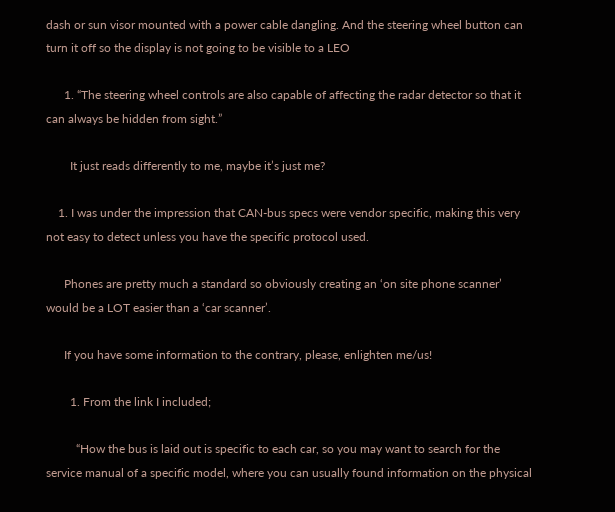dash or sun visor mounted with a power cable dangling. And the steering wheel button can turn it off so the display is not going to be visible to a LEO

      1. “The steering wheel controls are also capable of affecting the radar detector so that it can always be hidden from sight.”

        It just reads differently to me, maybe it’s just me?

    1. I was under the impression that CAN-bus specs were vendor specific, making this very not easy to detect unless you have the specific protocol used.

      Phones are pretty much a standard so obviously creating an ‘on site phone scanner’ would be a LOT easier than a ‘car scanner’.

      If you have some information to the contrary, please, enlighten me/us!

        1. From the link I included;

          “How the bus is laid out is specific to each car, so you may want to search for the service manual of a specific model, where you can usually found information on the physical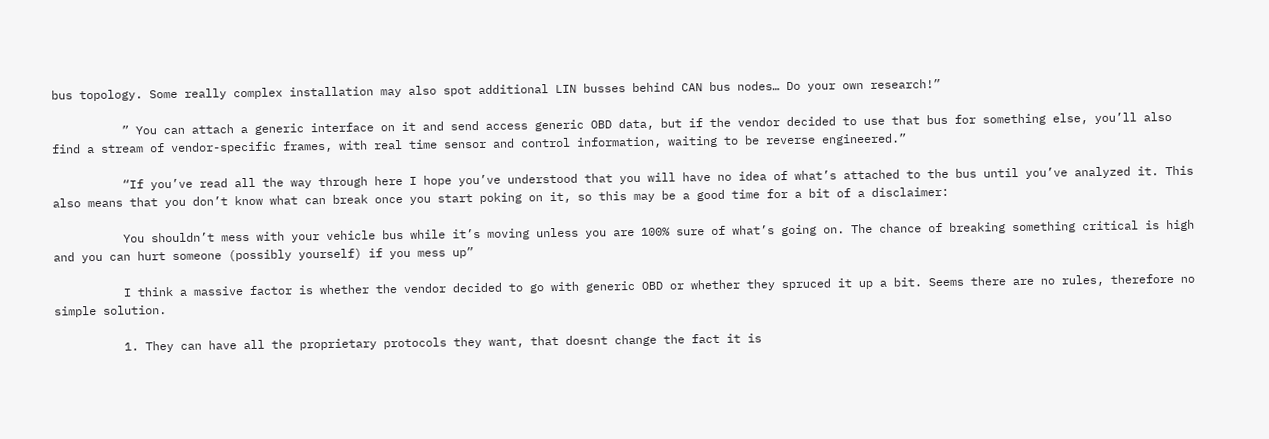bus topology. Some really complex installation may also spot additional LIN busses behind CAN bus nodes… Do your own research!”

          ” You can attach a generic interface on it and send access generic OBD data, but if the vendor decided to use that bus for something else, you’ll also find a stream of vendor-specific frames, with real time sensor and control information, waiting to be reverse engineered.”

          “If you’ve read all the way through here I hope you’ve understood that you will have no idea of what’s attached to the bus until you’ve analyzed it. This also means that you don’t know what can break once you start poking on it, so this may be a good time for a bit of a disclaimer:

          You shouldn’t mess with your vehicle bus while it’s moving unless you are 100% sure of what’s going on. The chance of breaking something critical is high and you can hurt someone (possibly yourself) if you mess up”

          I think a massive factor is whether the vendor decided to go with generic OBD or whether they spruced it up a bit. Seems there are no rules, therefore no simple solution.

          1. They can have all the proprietary protocols they want, that doesnt change the fact it is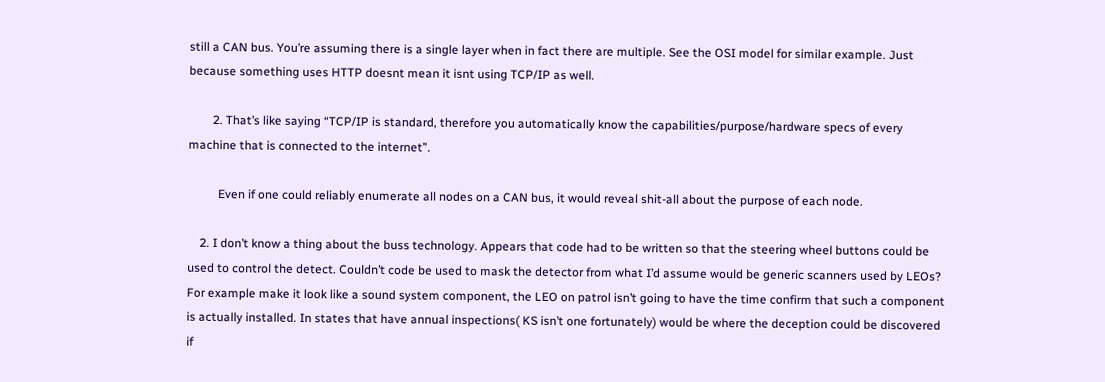still a CAN bus. You’re assuming there is a single layer when in fact there are multiple. See the OSI model for similar example. Just because something uses HTTP doesnt mean it isnt using TCP/IP as well.

        2. That’s like saying “TCP/IP is standard, therefore you automatically know the capabilities/purpose/hardware specs of every machine that is connected to the internet”.

          Even if one could reliably enumerate all nodes on a CAN bus, it would reveal shit-all about the purpose of each node.

    2. I don’t know a thing about the buss technology. Appears that code had to be written so that the steering wheel buttons could be used to control the detect. Couldn’t code be used to mask the detector from what I’d assume would be generic scanners used by LEOs? For example make it look like a sound system component, the LEO on patrol isn’t going to have the time confirm that such a component is actually installed. In states that have annual inspections( KS isn’t one fortunately) would be where the deception could be discovered if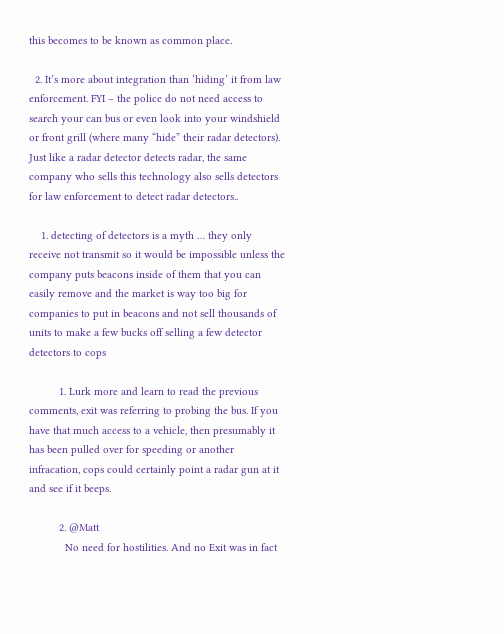this becomes to be known as common place.

  2. It’s more about integration than ‘hiding’ it from law enforcement. FYI – the police do not need access to search your can bus or even look into your windshield or front grill (where many “hide” their radar detectors). Just like a radar detector detects radar, the same company who sells this technology also sells detectors for law enforcement to detect radar detectors..

    1. detecting of detectors is a myth … they only receive not transmit so it would be impossible unless the company puts beacons inside of them that you can easily remove and the market is way too big for companies to put in beacons and not sell thousands of units to make a few bucks off selling a few detector detectors to cops

          1. Lurk more and learn to read the previous comments, exit was referring to probing the bus. If you have that much access to a vehicle, then presumably it has been pulled over for speeding or another infracation, cops could certainly point a radar gun at it and see if it beeps.

          2. @Matt
            No need for hostilities. And no Exit was in fact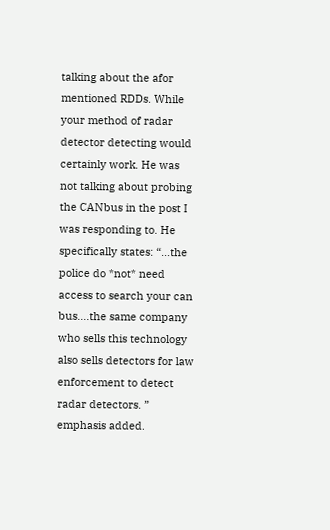talking about the afor mentioned RDDs. While your method of radar detector detecting would certainly work. He was not talking about probing the CANbus in the post I was responding to. He specifically states: “…the police do *not* need access to search your can bus….the same company who sells this technology also sells detectors for law enforcement to detect radar detectors. ” emphasis added.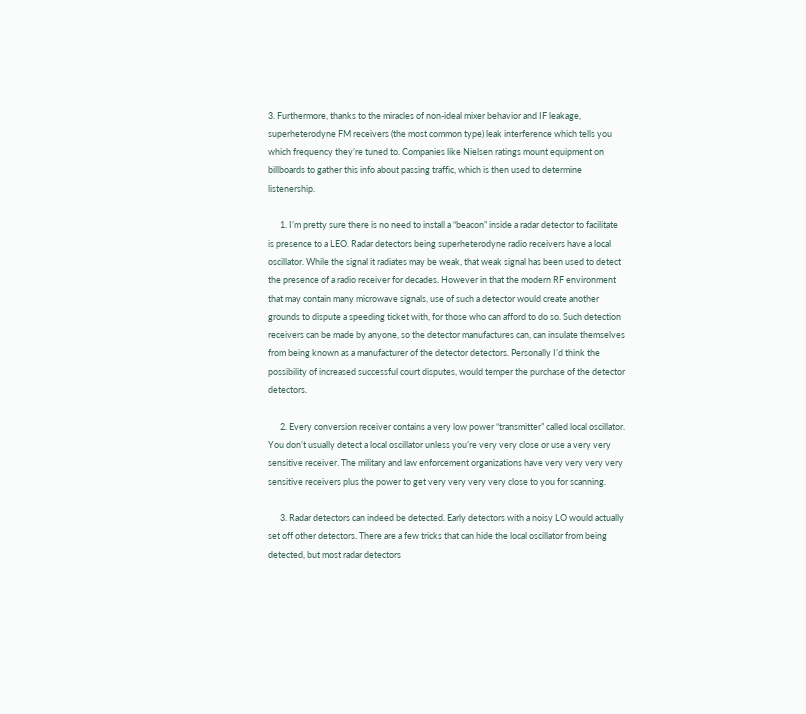3. Furthermore, thanks to the miracles of non-ideal mixer behavior and IF leakage, superheterodyne FM receivers (the most common type) leak interference which tells you which frequency they’re tuned to. Companies like Nielsen ratings mount equipment on billboards to gather this info about passing traffic, which is then used to determine listenership.

      1. I’m pretty sure there is no need to install a “beacon” inside a radar detector to facilitate is presence to a LEO. Radar detectors being superheterodyne radio receivers have a local oscillator. While the signal it radiates may be weak, that weak signal has been used to detect the presence of a radio receiver for decades. However in that the modern RF environment that may contain many microwave signals, use of such a detector would create another grounds to dispute a speeding ticket with, for those who can afford to do so. Such detection receivers can be made by anyone, so the detector manufactures can, can insulate themselves from being known as a manufacturer of the detector detectors. Personally I’d think the possibility of increased successful court disputes, would temper the purchase of the detector detectors.

      2. Every conversion receiver contains a very low power “transmitter” called local oscillator. You don’t usually detect a local oscillator unless you’re very very close or use a very very sensitive receiver. The military and law enforcement organizations have very very very very sensitive receivers plus the power to get very very very very close to you for scanning.

      3. Radar detectors can indeed be detected. Early detectors with a noisy LO would actually set off other detectors. There are a few tricks that can hide the local oscillator from being detected, but most radar detectors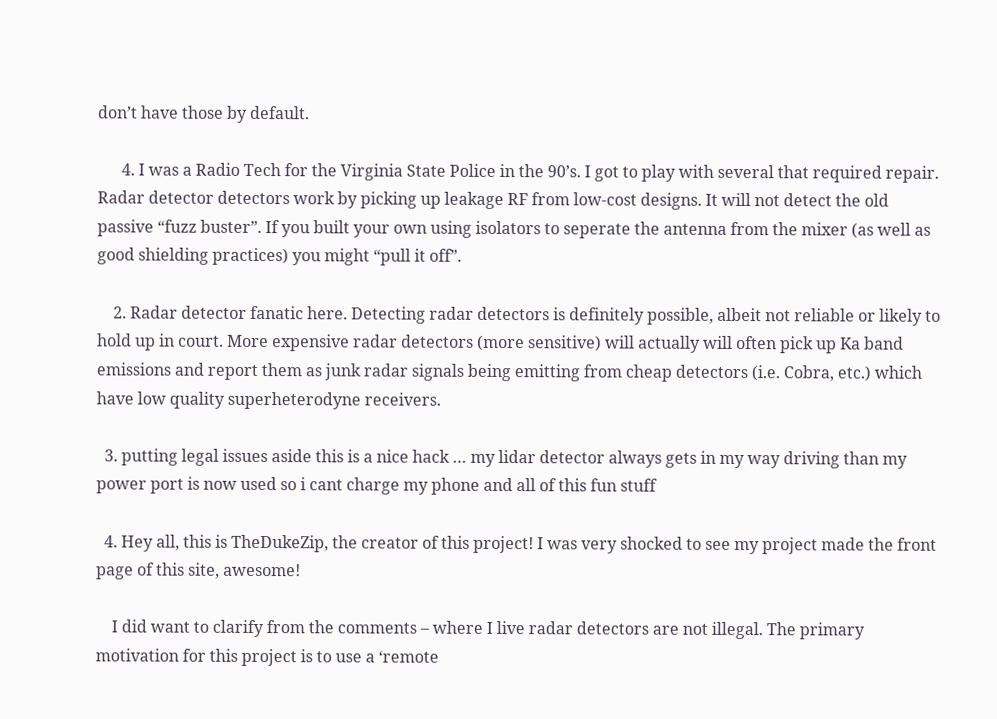don’t have those by default.

      4. I was a Radio Tech for the Virginia State Police in the 90’s. I got to play with several that required repair. Radar detector detectors work by picking up leakage RF from low-cost designs. It will not detect the old passive “fuzz buster”. If you built your own using isolators to seperate the antenna from the mixer (as well as good shielding practices) you might “pull it off”.

    2. Radar detector fanatic here. Detecting radar detectors is definitely possible, albeit not reliable or likely to hold up in court. More expensive radar detectors (more sensitive) will actually will often pick up Ka band emissions and report them as junk radar signals being emitting from cheap detectors (i.e. Cobra, etc.) which have low quality superheterodyne receivers.

  3. putting legal issues aside this is a nice hack … my lidar detector always gets in my way driving than my power port is now used so i cant charge my phone and all of this fun stuff

  4. Hey all, this is TheDukeZip, the creator of this project! I was very shocked to see my project made the front page of this site, awesome!

    I did want to clarify from the comments – where I live radar detectors are not illegal. The primary motivation for this project is to use a ‘remote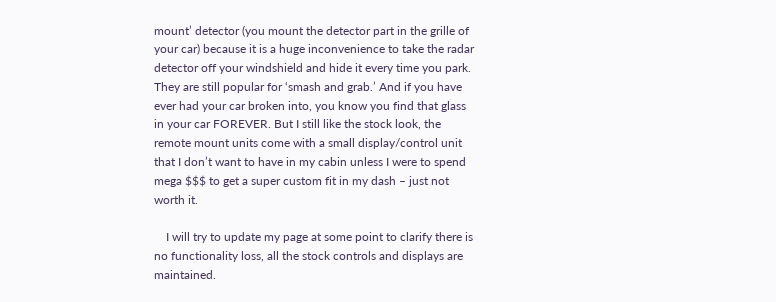mount’ detector (you mount the detector part in the grille of your car) because it is a huge inconvenience to take the radar detector off your windshield and hide it every time you park. They are still popular for ‘smash and grab.’ And if you have ever had your car broken into, you know you find that glass in your car FOREVER. But I still like the stock look, the remote mount units come with a small display/control unit that I don’t want to have in my cabin unless I were to spend mega $$$ to get a super custom fit in my dash – just not worth it.

    I will try to update my page at some point to clarify there is no functionality loss, all the stock controls and displays are maintained.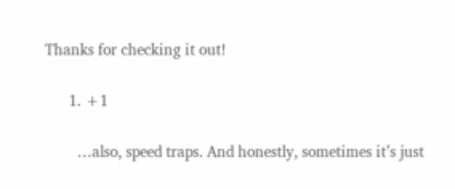Thanks for checking it out!

      1. +1

        …also, speed traps. And honestly, sometimes it’s just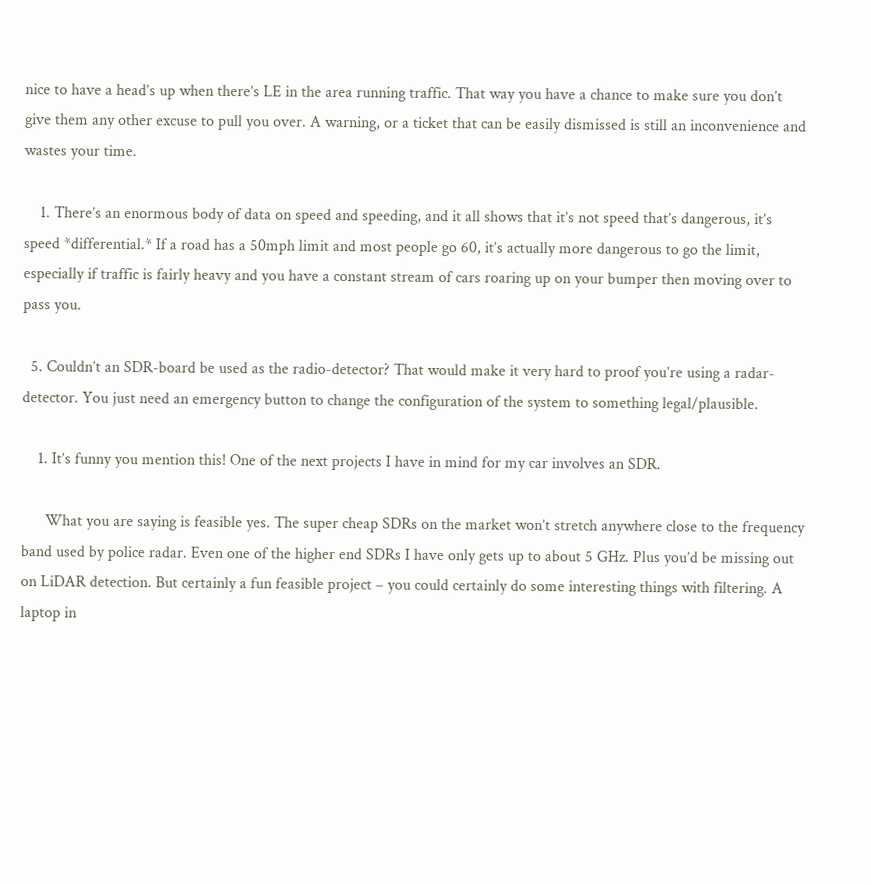nice to have a head’s up when there’s LE in the area running traffic. That way you have a chance to make sure you don’t give them any other excuse to pull you over. A warning, or a ticket that can be easily dismissed is still an inconvenience and wastes your time.

    1. There’s an enormous body of data on speed and speeding, and it all shows that it’s not speed that’s dangerous, it’s speed *differential.* If a road has a 50mph limit and most people go 60, it’s actually more dangerous to go the limit, especially if traffic is fairly heavy and you have a constant stream of cars roaring up on your bumper then moving over to pass you.

  5. Couldn’t an SDR-board be used as the radio-detector? That would make it very hard to proof you’re using a radar-detector. You just need an emergency button to change the configuration of the system to something legal/plausible.

    1. It’s funny you mention this! One of the next projects I have in mind for my car involves an SDR.

      What you are saying is feasible yes. The super cheap SDRs on the market won’t stretch anywhere close to the frequency band used by police radar. Even one of the higher end SDRs I have only gets up to about 5 GHz. Plus you’d be missing out on LiDAR detection. But certainly a fun feasible project – you could certainly do some interesting things with filtering. A laptop in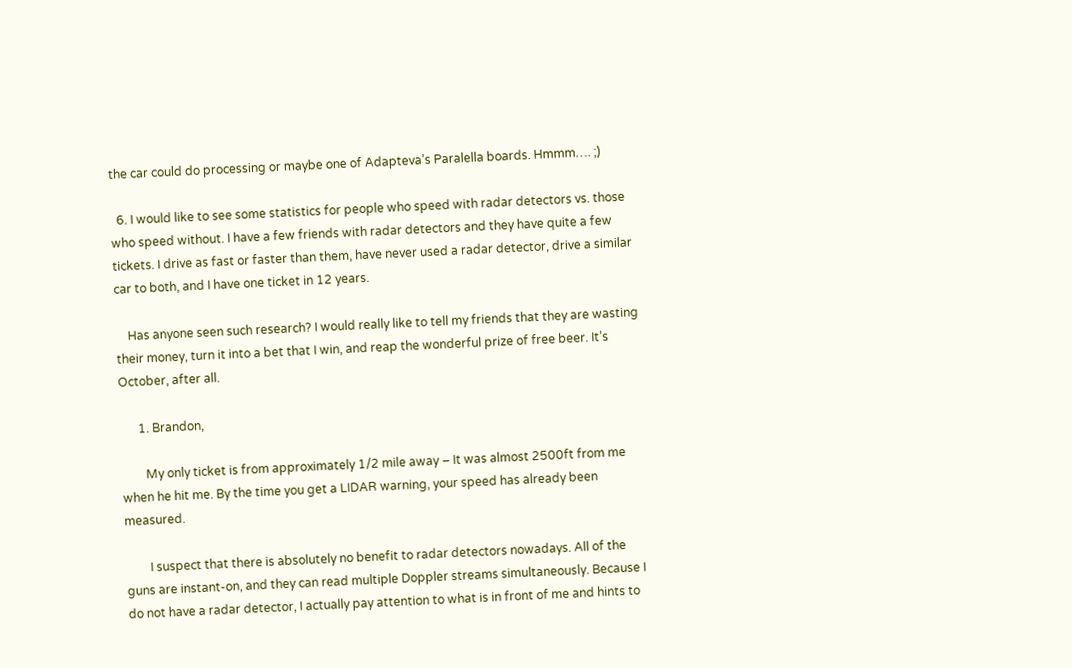the car could do processing or maybe one of Adapteva’s Paralella boards. Hmmm…. ;)

  6. I would like to see some statistics for people who speed with radar detectors vs. those who speed without. I have a few friends with radar detectors and they have quite a few tickets. I drive as fast or faster than them, have never used a radar detector, drive a similar car to both, and I have one ticket in 12 years.

    Has anyone seen such research? I would really like to tell my friends that they are wasting their money, turn it into a bet that I win, and reap the wonderful prize of free beer. It’s October, after all.

      1. Brandon,

        My only ticket is from approximately 1/2 mile away – It was almost 2500ft from me when he hit me. By the time you get a LIDAR warning, your speed has already been measured.

        I suspect that there is absolutely no benefit to radar detectors nowadays. All of the guns are instant-on, and they can read multiple Doppler streams simultaneously. Because I do not have a radar detector, I actually pay attention to what is in front of me and hints to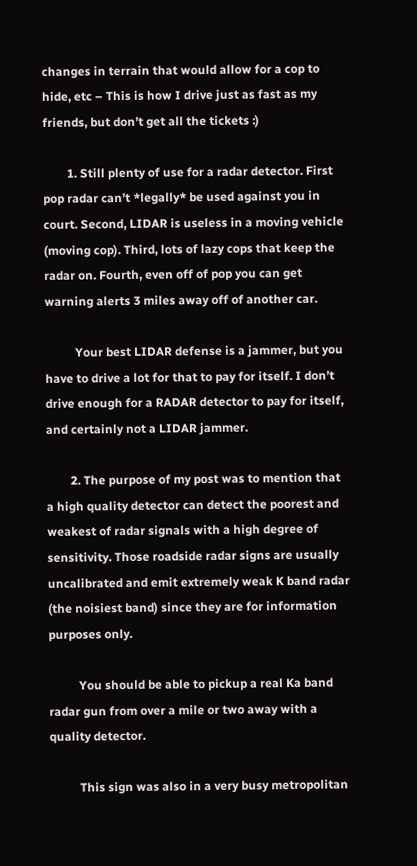changes in terrain that would allow for a cop to hide, etc – This is how I drive just as fast as my friends, but don’t get all the tickets :)

        1. Still plenty of use for a radar detector. First pop radar can’t *legally* be used against you in court. Second, LIDAR is useless in a moving vehicle (moving cop). Third, lots of lazy cops that keep the radar on. Fourth, even off of pop you can get warning alerts 3 miles away off of another car.

          Your best LIDAR defense is a jammer, but you have to drive a lot for that to pay for itself. I don’t drive enough for a RADAR detector to pay for itself, and certainly not a LIDAR jammer.

        2. The purpose of my post was to mention that a high quality detector can detect the poorest and weakest of radar signals with a high degree of sensitivity. Those roadside radar signs are usually uncalibrated and emit extremely weak K band radar (the noisiest band) since they are for information purposes only.

          You should be able to pickup a real Ka band radar gun from over a mile or two away with a quality detector.

          This sign was also in a very busy metropolitan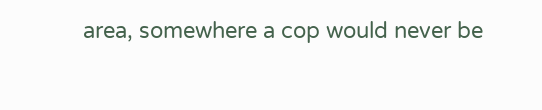area, somewhere a cop would never be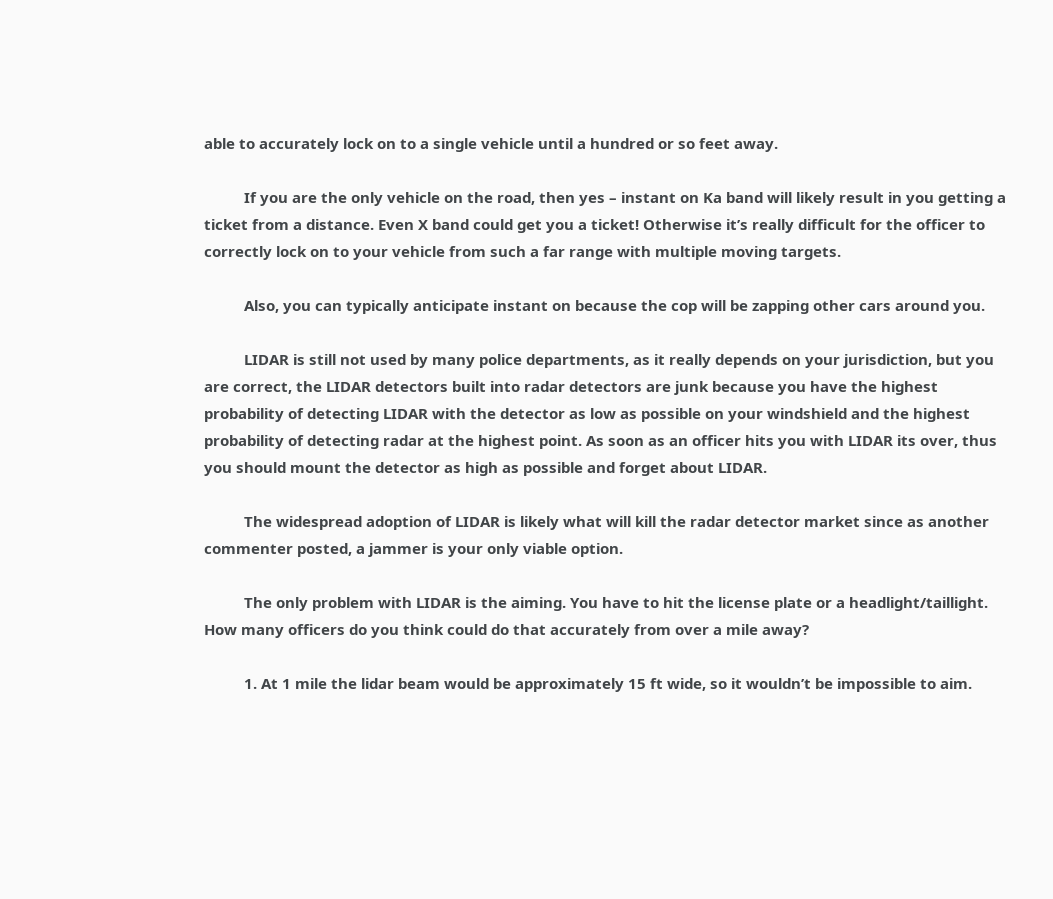able to accurately lock on to a single vehicle until a hundred or so feet away.

          If you are the only vehicle on the road, then yes – instant on Ka band will likely result in you getting a ticket from a distance. Even X band could get you a ticket! Otherwise it’s really difficult for the officer to correctly lock on to your vehicle from such a far range with multiple moving targets.

          Also, you can typically anticipate instant on because the cop will be zapping other cars around you.

          LIDAR is still not used by many police departments, as it really depends on your jurisdiction, but you are correct, the LIDAR detectors built into radar detectors are junk because you have the highest probability of detecting LIDAR with the detector as low as possible on your windshield and the highest probability of detecting radar at the highest point. As soon as an officer hits you with LIDAR its over, thus you should mount the detector as high as possible and forget about LIDAR.

          The widespread adoption of LIDAR is likely what will kill the radar detector market since as another commenter posted, a jammer is your only viable option.

          The only problem with LIDAR is the aiming. You have to hit the license plate or a headlight/taillight. How many officers do you think could do that accurately from over a mile away?

          1. At 1 mile the lidar beam would be approximately 15 ft wide, so it wouldn’t be impossible to aim.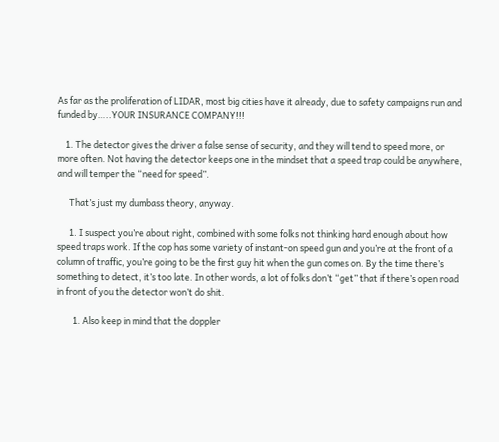As far as the proliferation of LIDAR, most big cities have it already, due to safety campaigns run and funded by…..YOUR INSURANCE COMPANY!!!

    1. The detector gives the driver a false sense of security, and they will tend to speed more, or more often. Not having the detector keeps one in the mindset that a speed trap could be anywhere, and will temper the “need for speed”.

      That’s just my dumbass theory, anyway.

      1. I suspect you’re about right, combined with some folks not thinking hard enough about how speed traps work. If the cop has some variety of instant-on speed gun and you’re at the front of a column of traffic, you’re going to be the first guy hit when the gun comes on. By the time there’s something to detect, it’s too late. In other words, a lot of folks don’t “get” that if there’s open road in front of you the detector won’t do shit.

        1. Also keep in mind that the doppler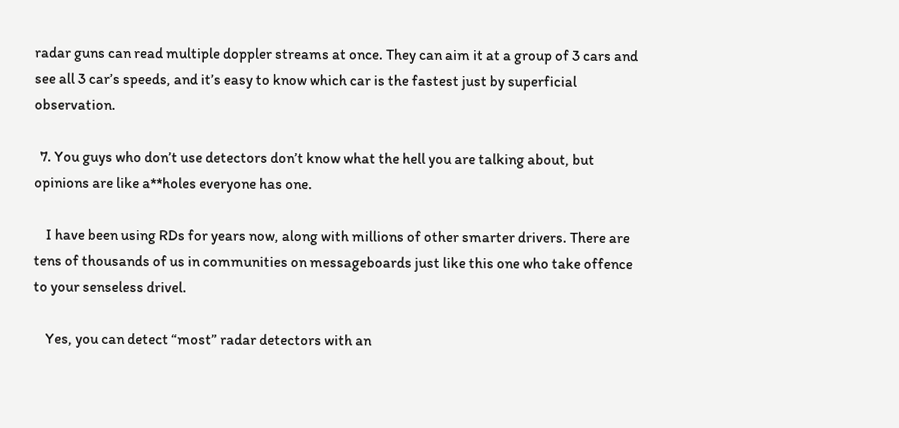radar guns can read multiple doppler streams at once. They can aim it at a group of 3 cars and see all 3 car’s speeds, and it’s easy to know which car is the fastest just by superficial observation.

  7. You guys who don’t use detectors don’t know what the hell you are talking about, but opinions are like a**holes everyone has one.

    I have been using RDs for years now, along with millions of other smarter drivers. There are tens of thousands of us in communities on messageboards just like this one who take offence to your senseless drivel.

    Yes, you can detect “most” radar detectors with an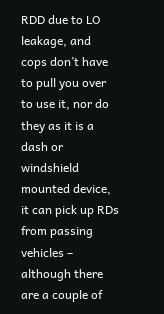RDD due to LO leakage, and cops don’t have to pull you over to use it, nor do they as it is a dash or windshield mounted device, it can pick up RDs from passing vehicles – although there are a couple of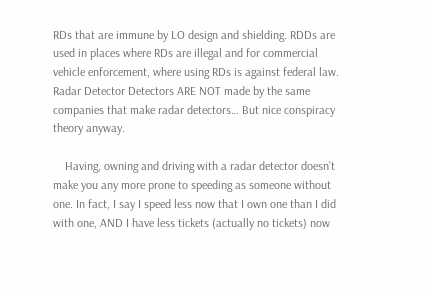RDs that are immune by LO design and shielding. RDDs are used in places where RDs are illegal and for commercial vehicle enforcement, where using RDs is against federal law. Radar Detector Detectors ARE NOT made by the same companies that make radar detectors… But nice conspiracy theory anyway.

    Having, owning and driving with a radar detector doesn’t make you any more prone to speeding as someone without one. In fact, I say I speed less now that I own one than I did with one, AND I have less tickets (actually no tickets) now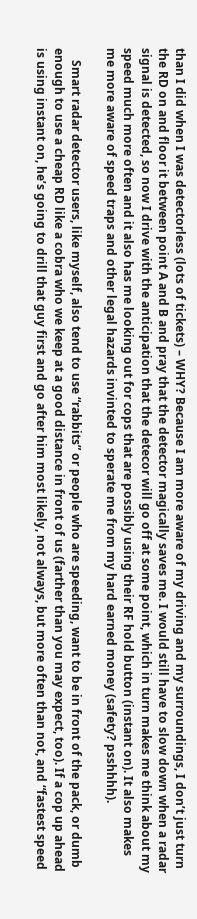than I did when I was detectorless (lots of tickets) – WHY? Because I am more aware of my driving and my surroundings, I don’t just turn the RD on and floor it between point A and B and pray that the detector magically saves me. I would still have to slow down when a radar signal is detected, so now I drive with the anticipation that the detecor will go off at some point, which in turn makes me think about my speed much more often and it also has me looking out for cops that are possibly using their RF hold button (instant on). It also makes me more aware of speed traps and other legal hazards invinted to sperate me from my hard earned money (safety? psshhhh).

    Smart radar detector users, like myself, also tend to use “rabbits” or people who are speeding, want to be in front of the pack, or dumb enough to use a cheap RD like a cobra who we keep at a good distance in front of us (farther than you may expect, too). If a cop up ahead is using instant on, he’s going to drill that guy first and go after him most likely, not always, but more often than not, and “fastest speed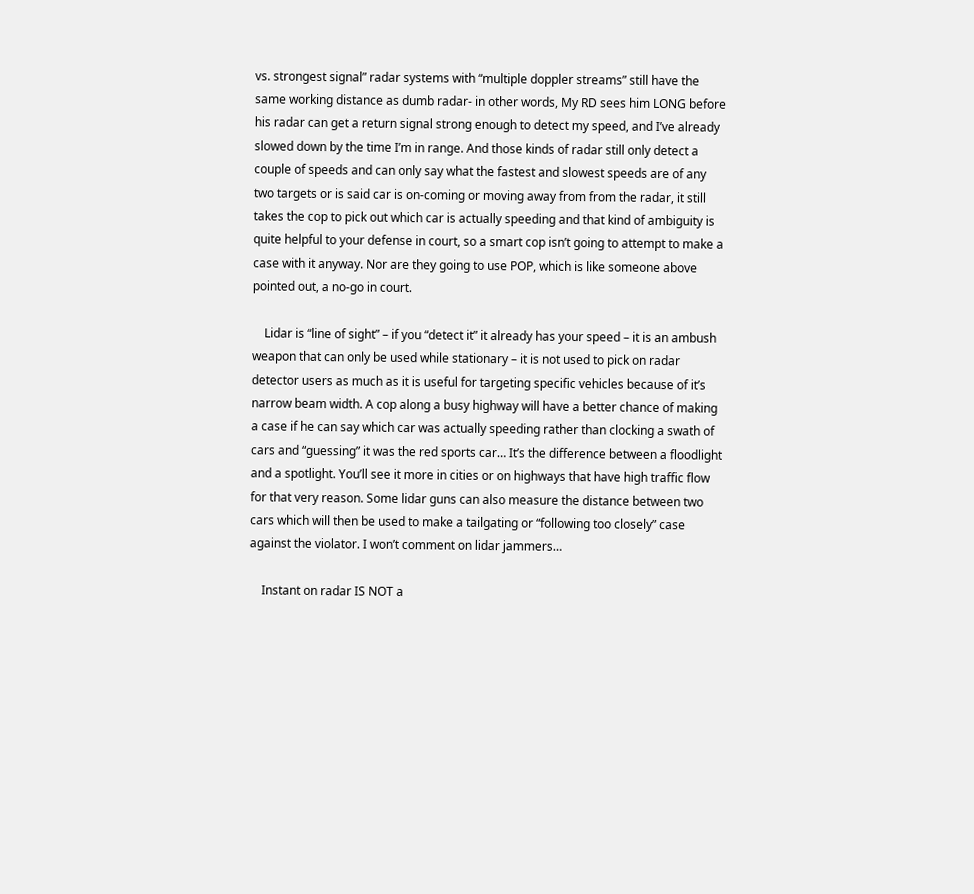vs. strongest signal” radar systems with “multiple doppler streams” still have the same working distance as dumb radar- in other words, My RD sees him LONG before his radar can get a return signal strong enough to detect my speed, and I’ve already slowed down by the time I’m in range. And those kinds of radar still only detect a couple of speeds and can only say what the fastest and slowest speeds are of any two targets or is said car is on-coming or moving away from from the radar, it still takes the cop to pick out which car is actually speeding and that kind of ambiguity is quite helpful to your defense in court, so a smart cop isn’t going to attempt to make a case with it anyway. Nor are they going to use POP, which is like someone above pointed out, a no-go in court.

    Lidar is “line of sight” – if you “detect it” it already has your speed – it is an ambush weapon that can only be used while stationary – it is not used to pick on radar detector users as much as it is useful for targeting specific vehicles because of it’s narrow beam width. A cop along a busy highway will have a better chance of making a case if he can say which car was actually speeding rather than clocking a swath of cars and “guessing” it was the red sports car… It’s the difference between a floodlight and a spotlight. You’ll see it more in cities or on highways that have high traffic flow for that very reason. Some lidar guns can also measure the distance between two cars which will then be used to make a tailgating or “following too closely” case against the violator. I won’t comment on lidar jammers…

    Instant on radar IS NOT a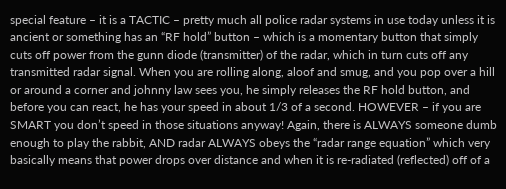special feature – it is a TACTIC – pretty much all police radar systems in use today unless it is ancient or something has an “RF hold” button – which is a momentary button that simply cuts off power from the gunn diode (transmitter) of the radar, which in turn cuts off any transmitted radar signal. When you are rolling along, aloof and smug, and you pop over a hill or around a corner and johnny law sees you, he simply releases the RF hold button, and before you can react, he has your speed in about 1/3 of a second. HOWEVER – if you are SMART you don’t speed in those situations anyway! Again, there is ALWAYS someone dumb enough to play the rabbit, AND radar ALWAYS obeys the “radar range equation” which very basically means that power drops over distance and when it is re-radiated (reflected) off of a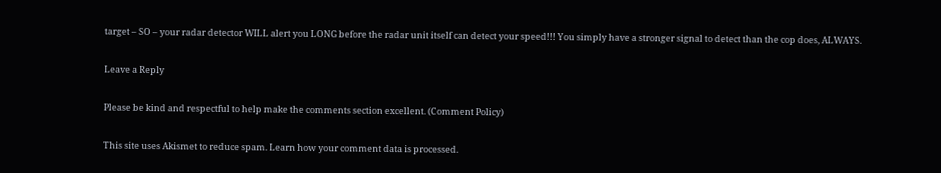target – SO – your radar detector WILL alert you LONG before the radar unit itself can detect your speed!!! You simply have a stronger signal to detect than the cop does, ALWAYS.

Leave a Reply

Please be kind and respectful to help make the comments section excellent. (Comment Policy)

This site uses Akismet to reduce spam. Learn how your comment data is processed.